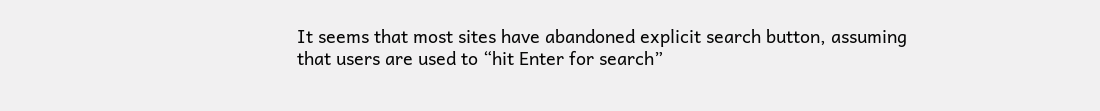It seems that most sites have abandoned explicit search button, assuming that users are used to “hit Enter for search”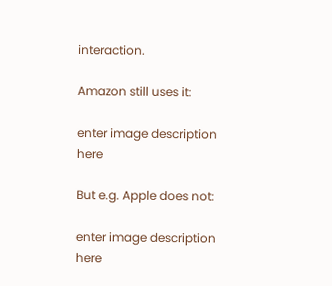interaction.

Amazon still uses it:

enter image description here

But e.g. Apple does not:

enter image description here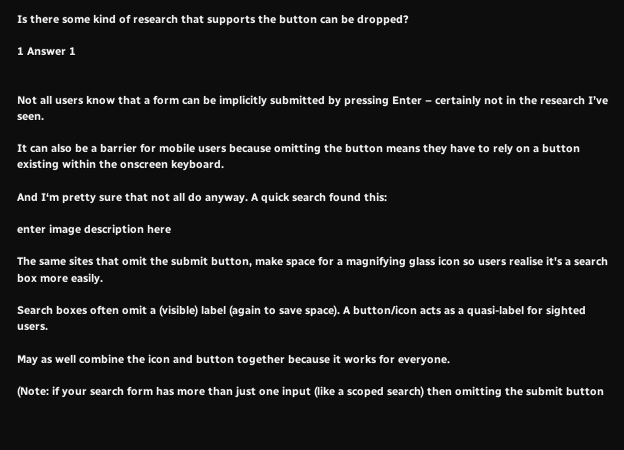Is there some kind of research that supports the button can be dropped?

1 Answer 1


Not all users know that a form can be implicitly submitted by pressing Enter – certainly not in the research I’ve seen.

It can also be a barrier for mobile users because omitting the button means they have to rely on a button existing within the onscreen keyboard.

And I‘m pretty sure that not all do anyway. A quick search found this:

enter image description here

The same sites that omit the submit button, make space for a magnifying glass icon so users realise it's a search box more easily.

Search boxes often omit a (visible) label (again to save space). A button/icon acts as a quasi-label for sighted users.

May as well combine the icon and button together because it works for everyone.

(Note: if your search form has more than just one input (like a scoped search) then omitting the submit button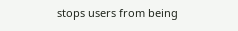stops users from being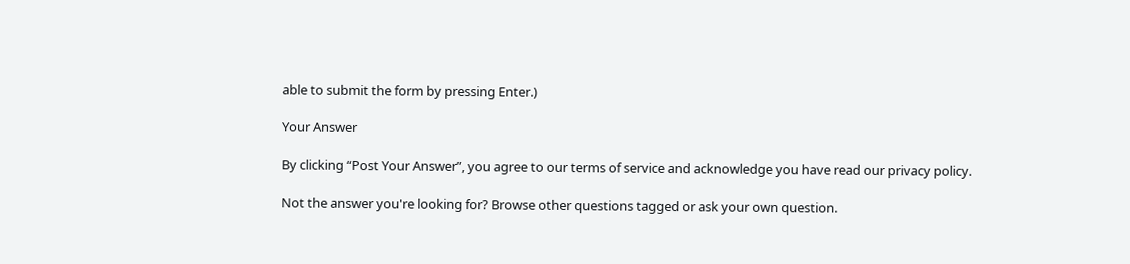able to submit the form by pressing Enter.)

Your Answer

By clicking “Post Your Answer”, you agree to our terms of service and acknowledge you have read our privacy policy.

Not the answer you're looking for? Browse other questions tagged or ask your own question.